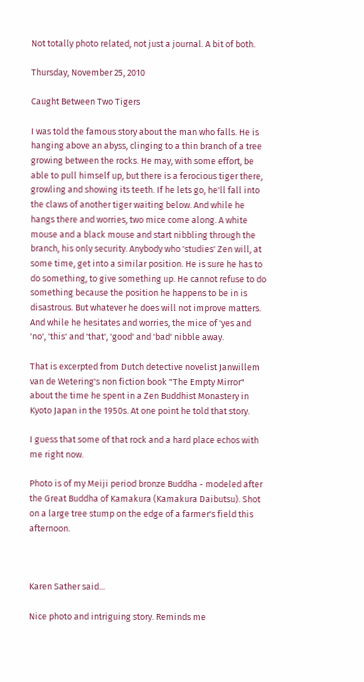Not totally photo related, not just a journal. A bit of both.

Thursday, November 25, 2010

Caught Between Two Tigers

I was told the famous story about the man who falls. He is hanging above an abyss, clinging to a thin branch of a tree growing between the rocks. He may, with some effort, be able to pull himself up, but there is a ferocious tiger there, growling and showing its teeth. If he lets go, he'll fall into the claws of another tiger waiting below. And while he hangs there and worries, two mice come along. A white mouse and a black mouse and start nibbling through the branch, his only security. Anybody who 'studies' Zen will, at some time, get into a similar position. He is sure he has to do something, to give something up. He cannot refuse to do something because the position he happens to be in is disastrous. But whatever he does will not improve matters. And while he hesitates and worries, the mice of 'yes and 'no', 'this' and 'that', 'good' and 'bad' nibble away.

That is excerpted from Dutch detective novelist Janwillem van de Wetering's non fiction book "The Empty Mirror" about the time he spent in a Zen Buddhist Monastery in Kyoto Japan in the 1950s. At one point he told that story.

I guess that some of that rock and a hard place echos with me right now.

Photo is of my Meiji period bronze Buddha - modeled after the Great Buddha of Kamakura (Kamakura Daibutsu). Shot on a large tree stump on the edge of a farmer's field this afternoon.



Karen Sather said...

Nice photo and intriguing story. Reminds me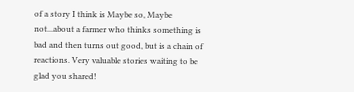of a story I think is Maybe so, Maybe not...about a farmer who thinks something is bad and then turns out good, but is a chain of reactions. Very valuable stories waiting to be glad you shared!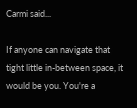Carmi said...

If anyone can navigate that tight little in-between space, it would be you. You're a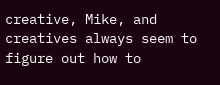creative, Mike, and creatives always seem to figure out how to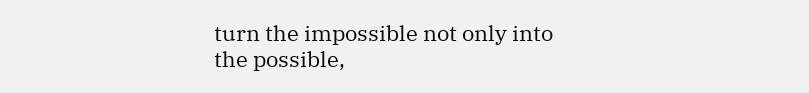turn the impossible not only into the possible,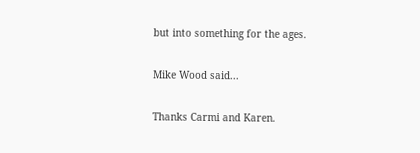but into something for the ages.

Mike Wood said...

Thanks Carmi and Karen.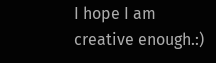I hope I am creative enough.:)